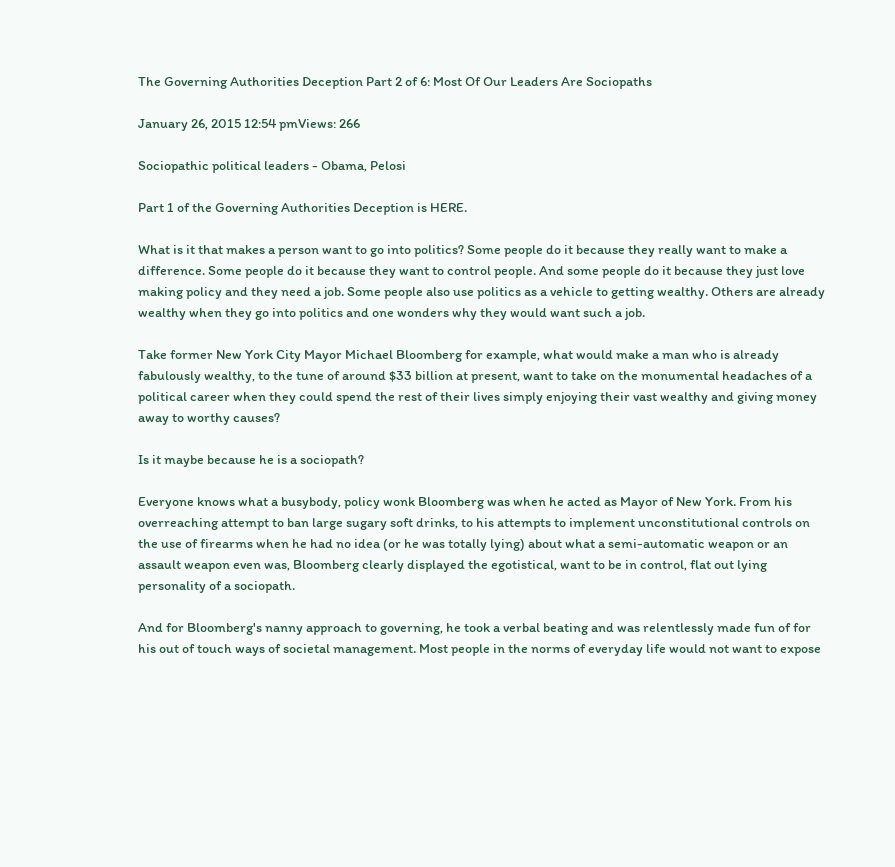The Governing Authorities Deception Part 2 of 6: Most Of Our Leaders Are Sociopaths

January 26, 2015 12:54 pmViews: 266

Sociopathic political leaders - Obama, Pelosi

Part 1 of the Governing Authorities Deception is HERE.

What is it that makes a person want to go into politics? Some people do it because they really want to make a difference. Some people do it because they want to control people. And some people do it because they just love making policy and they need a job. Some people also use politics as a vehicle to getting wealthy. Others are already wealthy when they go into politics and one wonders why they would want such a job.

Take former New York City Mayor Michael Bloomberg for example, what would make a man who is already fabulously wealthy, to the tune of around $33 billion at present, want to take on the monumental headaches of a political career when they could spend the rest of their lives simply enjoying their vast wealthy and giving money away to worthy causes?

Is it maybe because he is a sociopath?

Everyone knows what a busybody, policy wonk Bloomberg was when he acted as Mayor of New York. From his overreaching attempt to ban large sugary soft drinks, to his attempts to implement unconstitutional controls on the use of firearms when he had no idea (or he was totally lying) about what a semi-automatic weapon or an assault weapon even was, Bloomberg clearly displayed the egotistical, want to be in control, flat out lying personality of a sociopath.

And for Bloomberg's nanny approach to governing, he took a verbal beating and was relentlessly made fun of for his out of touch ways of societal management. Most people in the norms of everyday life would not want to expose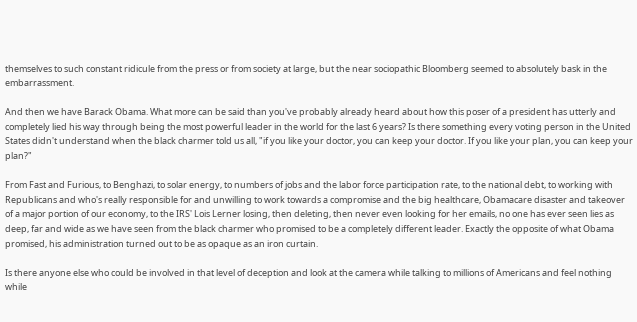themselves to such constant ridicule from the press or from society at large, but the near sociopathic Bloomberg seemed to absolutely bask in the embarrassment.

And then we have Barack Obama. What more can be said than you've probably already heard about how this poser of a president has utterly and completely lied his way through being the most powerful leader in the world for the last 6 years? Is there something every voting person in the United States didn't understand when the black charmer told us all, "if you like your doctor, you can keep your doctor. If you like your plan, you can keep your plan?"

From Fast and Furious, to Benghazi, to solar energy, to numbers of jobs and the labor force participation rate, to the national debt, to working with Republicans and who's really responsible for and unwilling to work towards a compromise and the big healthcare, Obamacare disaster and takeover of a major portion of our economy, to the IRS' Lois Lerner losing, then deleting, then never even looking for her emails, no one has ever seen lies as deep, far and wide as we have seen from the black charmer who promised to be a completely different leader. Exactly the opposite of what Obama promised, his administration turned out to be as opaque as an iron curtain.

Is there anyone else who could be involved in that level of deception and look at the camera while talking to millions of Americans and feel nothing while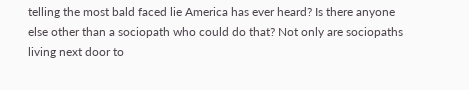telling the most bald faced lie America has ever heard? Is there anyone else other than a sociopath who could do that? Not only are sociopaths living next door to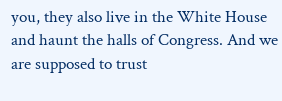you, they also live in the White House and haunt the halls of Congress. And we are supposed to trust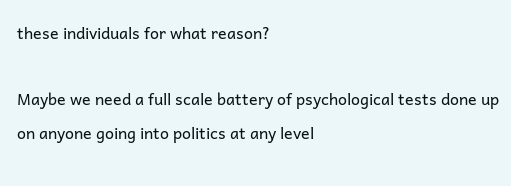these individuals for what reason?

Maybe we need a full scale battery of psychological tests done up on anyone going into politics at any level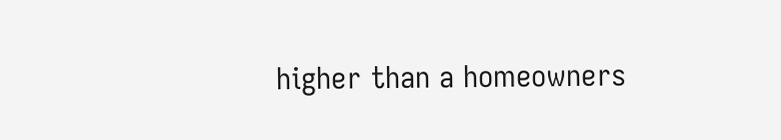higher than a homeowners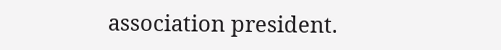association president.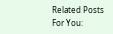Related Posts For You: